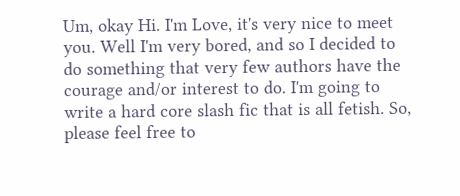Um, okay Hi. I'm Love, it's very nice to meet you. Well I'm very bored, and so I decided to do something that very few authors have the courage and/or interest to do. I'm going to write a hard core slash fic that is all fetish. So, please feel free to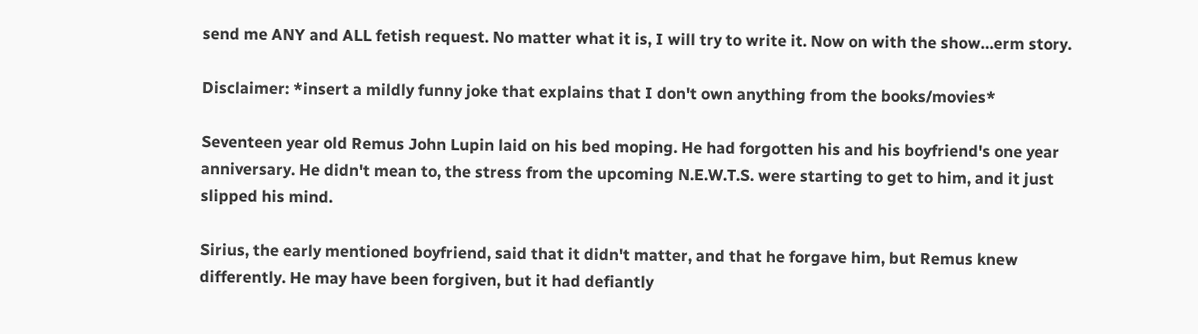send me ANY and ALL fetish request. No matter what it is, I will try to write it. Now on with the show…erm story.

Disclaimer: *insert a mildly funny joke that explains that I don't own anything from the books/movies*

Seventeen year old Remus John Lupin laid on his bed moping. He had forgotten his and his boyfriend's one year anniversary. He didn't mean to, the stress from the upcoming N.E.W.T.S. were starting to get to him, and it just slipped his mind.

Sirius, the early mentioned boyfriend, said that it didn't matter, and that he forgave him, but Remus knew differently. He may have been forgiven, but it had defiantly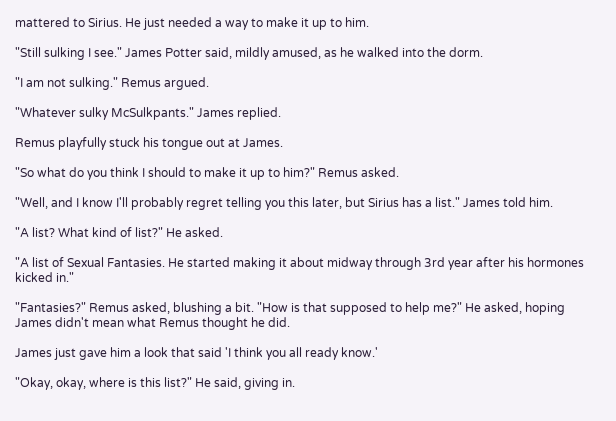mattered to Sirius. He just needed a way to make it up to him.

"Still sulking I see." James Potter said, mildly amused, as he walked into the dorm.

"I am not sulking." Remus argued.

"Whatever sulky McSulkpants." James replied.

Remus playfully stuck his tongue out at James.

"So what do you think I should to make it up to him?" Remus asked.

"Well, and I know I'll probably regret telling you this later, but Sirius has a list." James told him.

"A list? What kind of list?" He asked.

"A list of Sexual Fantasies. He started making it about midway through 3rd year after his hormones kicked in."

"Fantasies?" Remus asked, blushing a bit. "How is that supposed to help me?" He asked, hoping James didn't mean what Remus thought he did.

James just gave him a look that said 'I think you all ready know.'

"Okay, okay, where is this list?" He said, giving in.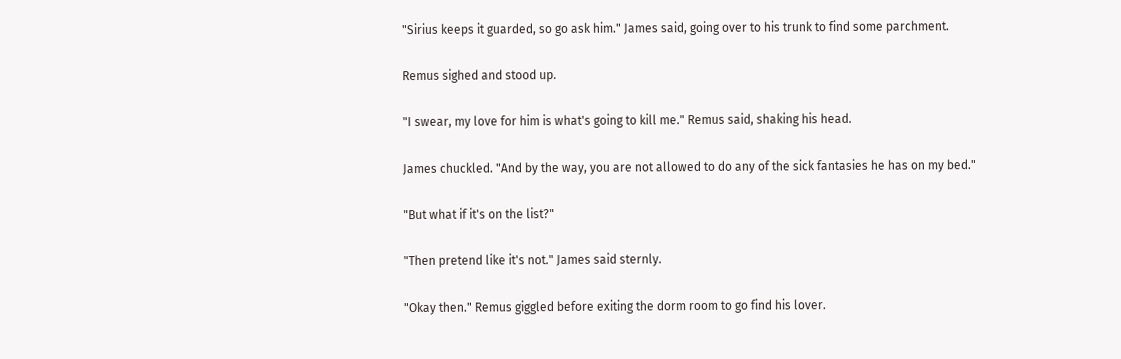"Sirius keeps it guarded, so go ask him." James said, going over to his trunk to find some parchment.

Remus sighed and stood up.

"I swear, my love for him is what's going to kill me." Remus said, shaking his head.

James chuckled. "And by the way, you are not allowed to do any of the sick fantasies he has on my bed."

"But what if it's on the list?"

"Then pretend like it's not." James said sternly.

"Okay then." Remus giggled before exiting the dorm room to go find his lover.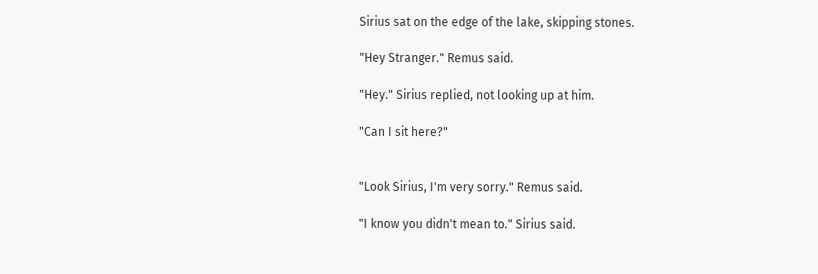Sirius sat on the edge of the lake, skipping stones.

"Hey Stranger." Remus said.

"Hey." Sirius replied, not looking up at him.

"Can I sit here?"


"Look Sirius, I'm very sorry." Remus said.

"I know you didn't mean to." Sirius said.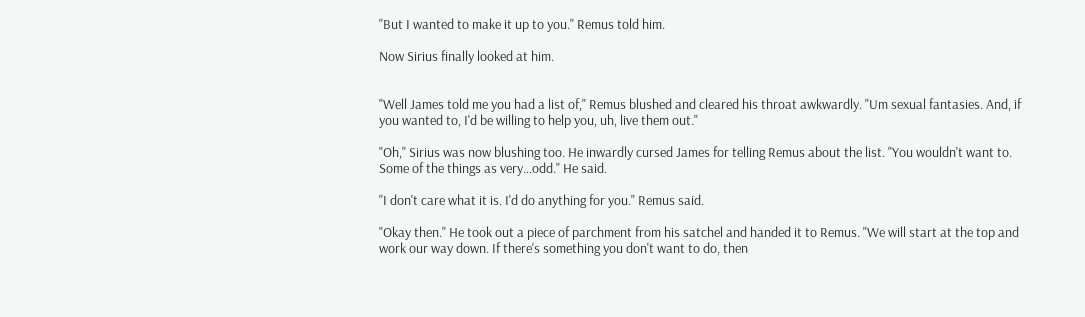"But I wanted to make it up to you." Remus told him.

Now Sirius finally looked at him.


"Well James told me you had a list of," Remus blushed and cleared his throat awkwardly. "Um sexual fantasies. And, if you wanted to, I'd be willing to help you, uh, live them out."

"Oh," Sirius was now blushing too. He inwardly cursed James for telling Remus about the list. "You wouldn't want to. Some of the things as very…odd." He said.

"I don't care what it is. I'd do anything for you." Remus said.

"Okay then." He took out a piece of parchment from his satchel and handed it to Remus. "We will start at the top and work our way down. If there's something you don't want to do, then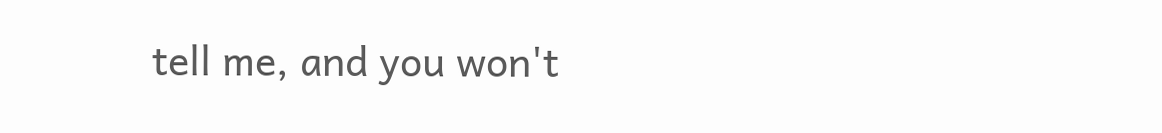tell me, and you won't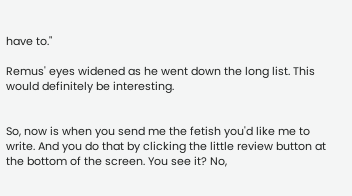have to."

Remus' eyes widened as he went down the long list. This would definitely be interesting.


So, now is when you send me the fetish you'd like me to write. And you do that by clicking the little review button at the bottom of the screen. You see it? No,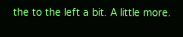the to the left a bit. A little more.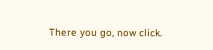There you go, now click.